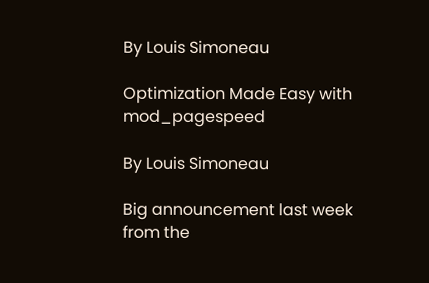By Louis Simoneau

Optimization Made Easy with mod_pagespeed

By Louis Simoneau

Big announcement last week from the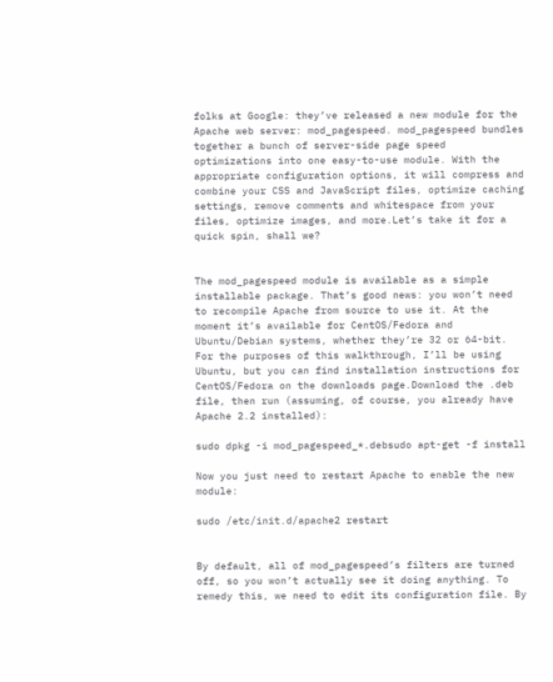folks at Google: they’ve released a new module for the Apache web server: mod_pagespeed. mod_pagespeed bundles together a bunch of server-side page speed optimizations into one easy-to-use module. With the appropriate configuration options, it will compress and combine your CSS and JavaScript files, optimize caching settings, remove comments and whitespace from your files, optimize images, and more.Let’s take it for a quick spin, shall we?


The mod_pagespeed module is available as a simple installable package. That’s good news: you won’t need to recompile Apache from source to use it. At the moment it’s available for CentOS/Fedora and Ubuntu/Debian systems, whether they’re 32 or 64-bit. For the purposes of this walkthrough, I’ll be using Ubuntu, but you can find installation instructions for CentOS/Fedora on the downloads page.Download the .deb file, then run (assuming, of course, you already have Apache 2.2 installed):

sudo dpkg -i mod_pagespeed_*.debsudo apt-get -f install

Now you just need to restart Apache to enable the new module:

sudo /etc/init.d/apache2 restart


By default, all of mod_pagespeed’s filters are turned off, so you won’t actually see it doing anything. To remedy this, we need to edit its configuration file. By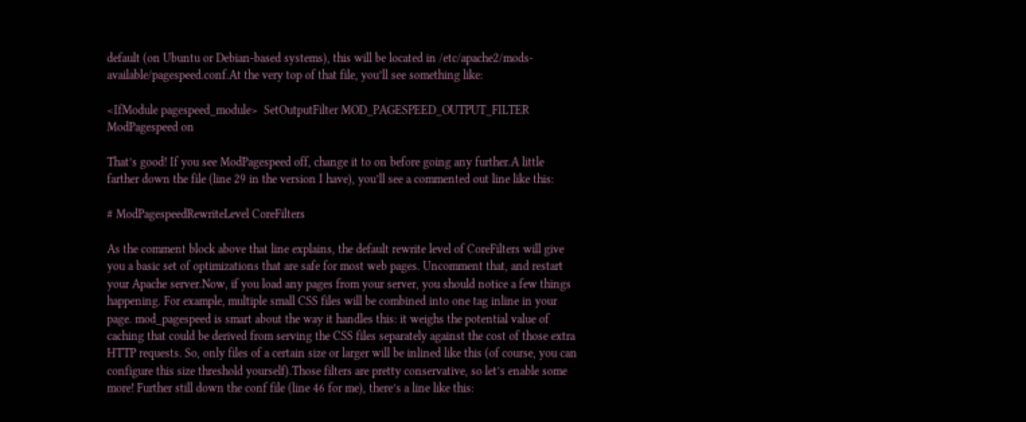default (on Ubuntu or Debian-based systems), this will be located in /etc/apache2/mods-available/pagespeed.conf.At the very top of that file, you’ll see something like:

<IfModule pagespeed_module>  SetOutputFilter MOD_PAGESPEED_OUTPUT_FILTER  ModPagespeed on

That’s good! If you see ModPagespeed off, change it to on before going any further.A little farther down the file (line 29 in the version I have), you’ll see a commented out line like this:

# ModPagespeedRewriteLevel CoreFilters

As the comment block above that line explains, the default rewrite level of CoreFilters will give you a basic set of optimizations that are safe for most web pages. Uncomment that, and restart your Apache server.Now, if you load any pages from your server, you should notice a few things happening. For example, multiple small CSS files will be combined into one tag inline in your page. mod_pagespeed is smart about the way it handles this: it weighs the potential value of caching that could be derived from serving the CSS files separately against the cost of those extra HTTP requests. So, only files of a certain size or larger will be inlined like this (of course, you can configure this size threshold yourself).Those filters are pretty conservative, so let’s enable some more! Further still down the conf file (line 46 for me), there’s a line like this: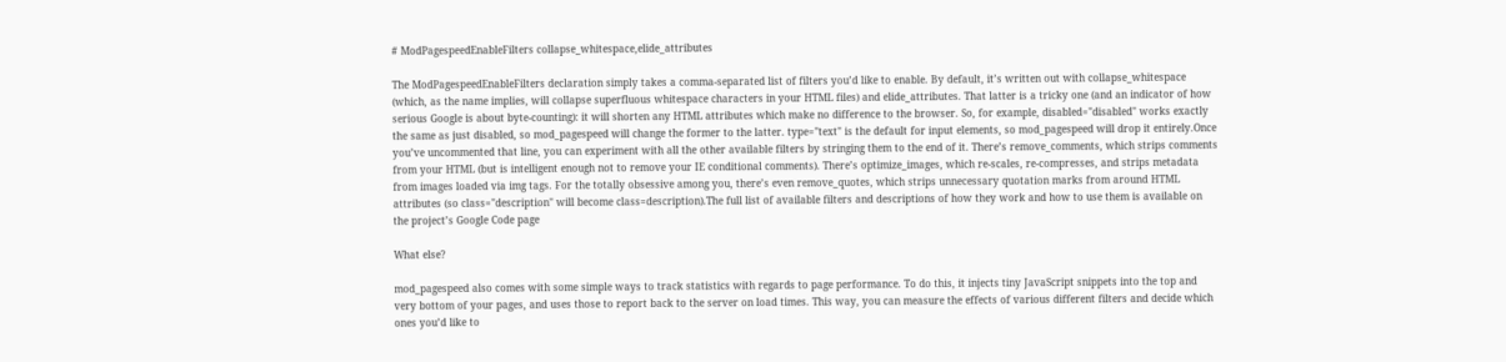# ModPagespeedEnableFilters collapse_whitespace,elide_attributes

The ModPagespeedEnableFilters declaration simply takes a comma-separated list of filters you’d like to enable. By default, it’s written out with collapse_whitespace (which, as the name implies, will collapse superfluous whitespace characters in your HTML files) and elide_attributes. That latter is a tricky one (and an indicator of how serious Google is about byte-counting): it will shorten any HTML attributes which make no difference to the browser. So, for example, disabled="disabled" works exactly the same as just disabled, so mod_pagespeed will change the former to the latter. type="text" is the default for input elements, so mod_pagespeed will drop it entirely.Once you’ve uncommented that line, you can experiment with all the other available filters by stringing them to the end of it. There’s remove_comments, which strips comments from your HTML (but is intelligent enough not to remove your IE conditional comments). There’s optimize_images, which re-scales, re-compresses, and strips metadata from images loaded via img tags. For the totally obsessive among you, there’s even remove_quotes, which strips unnecessary quotation marks from around HTML attributes (so class="description" will become class=description).The full list of available filters and descriptions of how they work and how to use them is available on the project’s Google Code page

What else?

mod_pagespeed also comes with some simple ways to track statistics with regards to page performance. To do this, it injects tiny JavaScript snippets into the top and very bottom of your pages, and uses those to report back to the server on load times. This way, you can measure the effects of various different filters and decide which ones you’d like to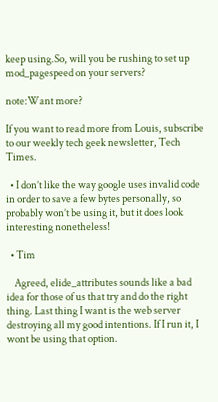keep using.So, will you be rushing to set up mod_pagespeed on your servers?

note:Want more?

If you want to read more from Louis, subscribe to our weekly tech geek newsletter, Tech Times.

  • I don’t like the way google uses invalid code in order to save a few bytes personally, so probably won’t be using it, but it does look interesting nonetheless!

  • Tim

    Agreed, elide_attributes sounds like a bad idea for those of us that try and do the right thing. Last thing I want is the web server destroying all my good intentions. If I run it, I wont be using that option.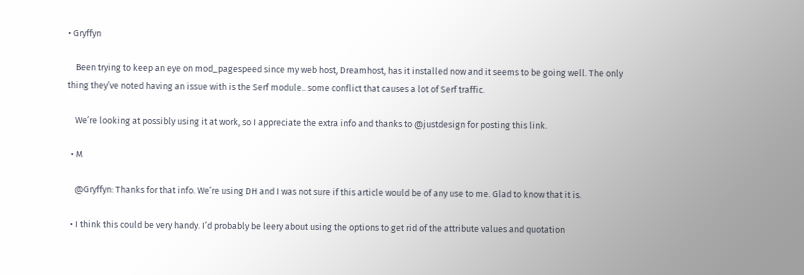• Gryffyn

    Been trying to keep an eye on mod_pagespeed since my web host, Dreamhost, has it installed now and it seems to be going well. The only thing they’ve noted having an issue with is the Serf module.. some conflict that causes a lot of Serf traffic.

    We’re looking at possibly using it at work, so I appreciate the extra info and thanks to @justdesign for posting this link.

  • M

    @Gryffyn: Thanks for that info. We’re using DH and I was not sure if this article would be of any use to me. Glad to know that it is.

  • I think this could be very handy. I’d probably be leery about using the options to get rid of the attribute values and quotation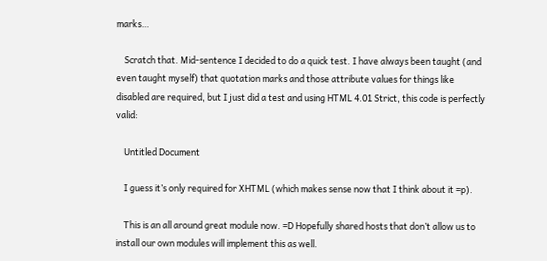marks…

    Scratch that. Mid-sentence I decided to do a quick test. I have always been taught (and even taught myself) that quotation marks and those attribute values for things like disabled are required, but I just did a test and using HTML 4.01 Strict, this code is perfectly valid:

    Untitled Document

    I guess it’s only required for XHTML (which makes sense now that I think about it =p).

    This is an all around great module now. =D Hopefully shared hosts that don’t allow us to install our own modules will implement this as well.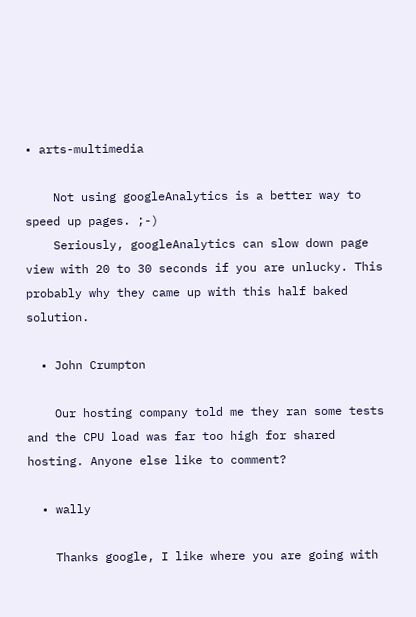• arts-multimedia

    Not using googleAnalytics is a better way to speed up pages. ;-)
    Seriously, googleAnalytics can slow down page view with 20 to 30 seconds if you are unlucky. This probably why they came up with this half baked solution.

  • John Crumpton

    Our hosting company told me they ran some tests and the CPU load was far too high for shared hosting. Anyone else like to comment?

  • wally

    Thanks google, I like where you are going with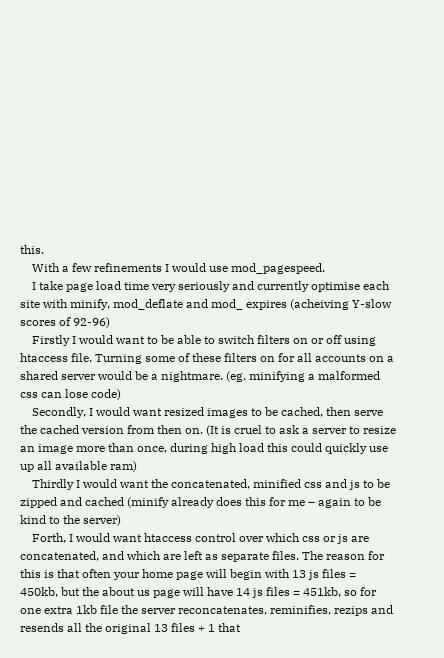this.
    With a few refinements I would use mod_pagespeed.
    I take page load time very seriously and currently optimise each site with minify, mod_deflate and mod_ expires (acheiving Y-slow scores of 92-96)
    Firstly I would want to be able to switch filters on or off using htaccess file. Turning some of these filters on for all accounts on a shared server would be a nightmare. (eg. minifying a malformed css can lose code)
    Secondly, I would want resized images to be cached, then serve the cached version from then on. (It is cruel to ask a server to resize an image more than once, during high load this could quickly use up all available ram)
    Thirdly I would want the concatenated, minified css and js to be zipped and cached (minify already does this for me – again to be kind to the server)
    Forth, I would want htaccess control over which css or js are concatenated, and which are left as separate files. The reason for this is that often your home page will begin with 13 js files = 450kb, but the about us page will have 14 js files = 451kb, so for one extra 1kb file the server reconcatenates, reminifies, rezips and resends all the original 13 files + 1 that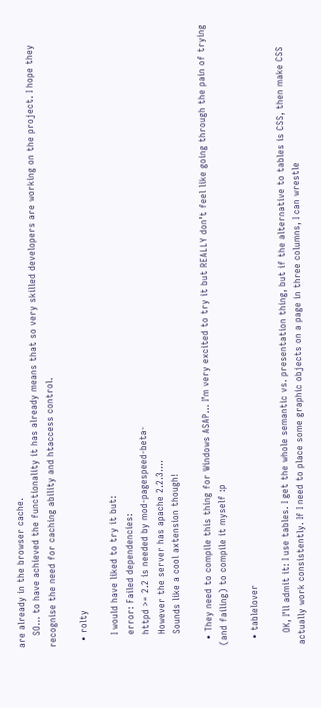are already in the browser cache.
    SO… to have achieved the functionality it has already means that so very skilled developers are working on the project. I hope they recognise the need for caching ability and htaccess control.

  • rolty

    I would have liked to try it but:
    error: Failed dependencies:
    httpd >= 2.2 is needed by mod-pagespeed-beta-
    However the server has apache 2.2.3….
    Sounds like a cool axtension though!

  • They need to compile this thing for Windows ASAP… I’m very excited to try it but REALLY don’t feel like going through the pain of trying (and failing) to compile it myself :p

  • tablelover

    OK, I’ll admit it: I use tables. I get the whole semantic vs. presentation thing, but if the alternative to tables is CSS, then make CSS actually work consistently. If I need to place some graphic objects on a page in three columns, I can wrestle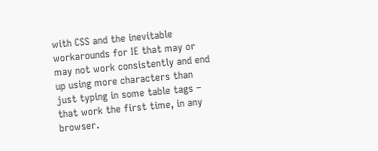with CSS and the inevitable workarounds for IE that may or may not work consistently and end up using more characters than just typing in some table tags – that work the first time, in any browser.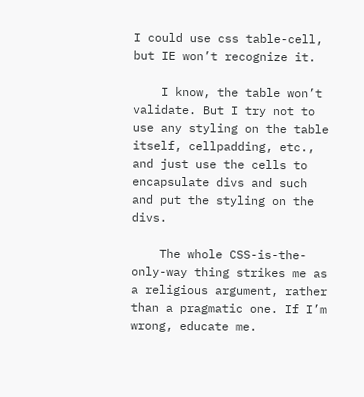I could use css table-cell, but IE won’t recognize it.

    I know, the table won’t validate. But I try not to use any styling on the table itself, cellpadding, etc., and just use the cells to encapsulate divs and such and put the styling on the divs.

    The whole CSS-is-the-only-way thing strikes me as a religious argument, rather than a pragmatic one. If I’m wrong, educate me.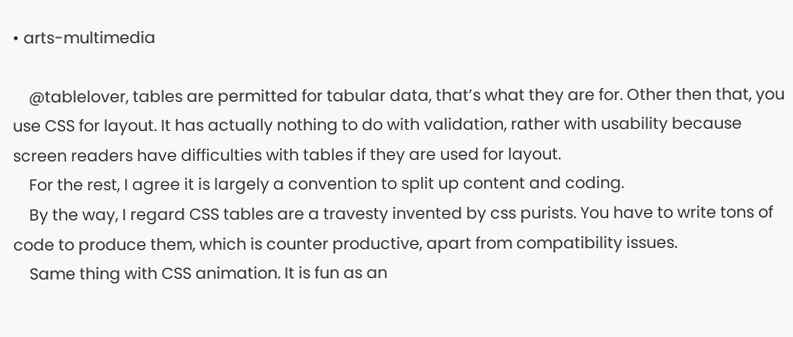• arts-multimedia

    @tablelover, tables are permitted for tabular data, that’s what they are for. Other then that, you use CSS for layout. It has actually nothing to do with validation, rather with usability because screen readers have difficulties with tables if they are used for layout.
    For the rest, I agree it is largely a convention to split up content and coding.
    By the way, I regard CSS tables are a travesty invented by css purists. You have to write tons of code to produce them, which is counter productive, apart from compatibility issues.
    Same thing with CSS animation. It is fun as an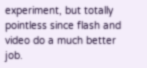experiment, but totally pointless since flash and video do a much better job.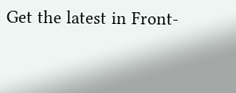Get the latest in Front-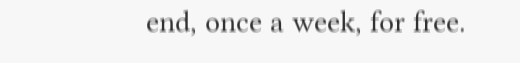end, once a week, for free.